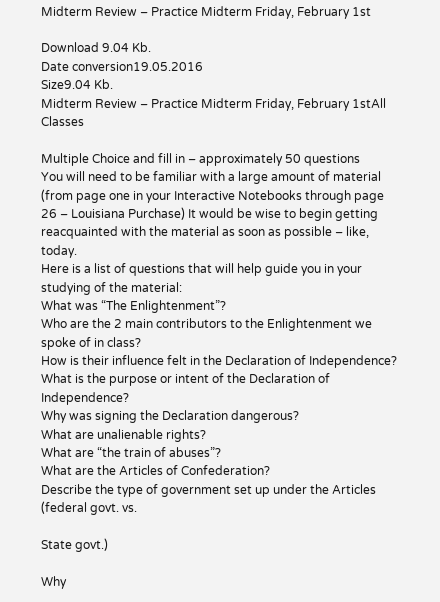Midterm Review – Practice Midterm Friday, February 1st

Download 9.04 Kb.
Date conversion19.05.2016
Size9.04 Kb.
Midterm Review – Practice Midterm Friday, February 1stAll Classes

Multiple Choice and fill in – approximately 50 questions
You will need to be familiar with a large amount of material (from page one in your Interactive Notebooks through page 26 – Louisiana Purchase) It would be wise to begin getting reacquainted with the material as soon as possible – like, today.
Here is a list of questions that will help guide you in your studying of the material:
What was “The Enlightenment”?
Who are the 2 main contributors to the Enlightenment we spoke of in class?
How is their influence felt in the Declaration of Independence?
What is the purpose or intent of the Declaration of Independence?
Why was signing the Declaration dangerous?
What are unalienable rights?
What are “the train of abuses”?
What are the Articles of Confederation?
Describe the type of government set up under the Articles (federal govt. vs.

State govt.)

Why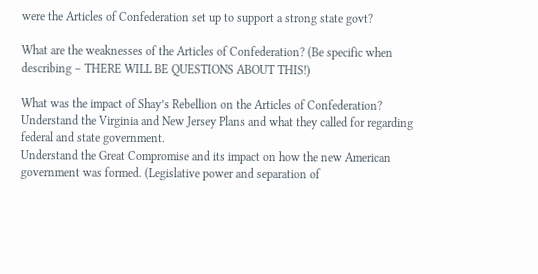were the Articles of Confederation set up to support a strong state govt?

What are the weaknesses of the Articles of Confederation? (Be specific when describing – THERE WILL BE QUESTIONS ABOUT THIS!)

What was the impact of Shay’s Rebellion on the Articles of Confederation?
Understand the Virginia and New Jersey Plans and what they called for regarding federal and state government.
Understand the Great Compromise and its impact on how the new American government was formed. (Legislative power and separation of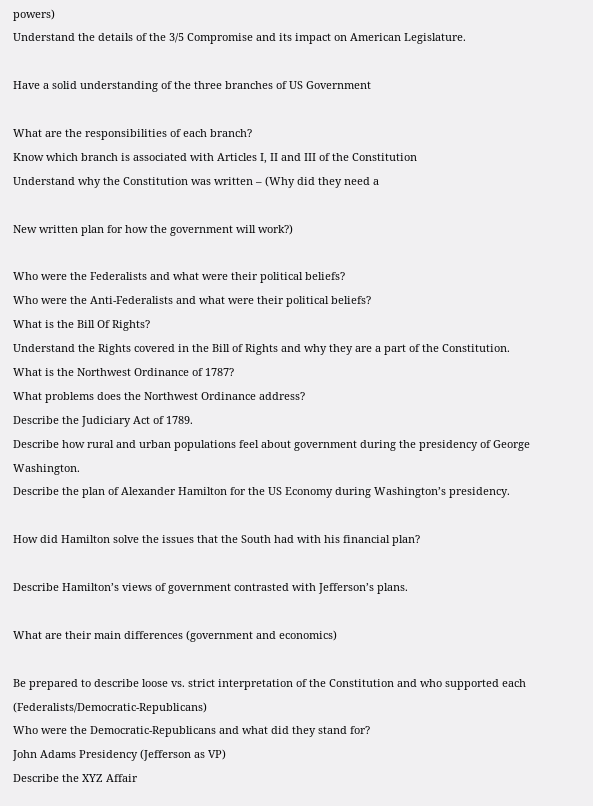powers)
Understand the details of the 3/5 Compromise and its impact on American Legislature.

Have a solid understanding of the three branches of US Government

What are the responsibilities of each branch?
Know which branch is associated with Articles I, II and III of the Constitution
Understand why the Constitution was written – (Why did they need a

New written plan for how the government will work?)

Who were the Federalists and what were their political beliefs?
Who were the Anti-Federalists and what were their political beliefs?
What is the Bill Of Rights?
Understand the Rights covered in the Bill of Rights and why they are a part of the Constitution.
What is the Northwest Ordinance of 1787?
What problems does the Northwest Ordinance address?
Describe the Judiciary Act of 1789.
Describe how rural and urban populations feel about government during the presidency of George Washington.
Describe the plan of Alexander Hamilton for the US Economy during Washington’s presidency.

How did Hamilton solve the issues that the South had with his financial plan?

Describe Hamilton’s views of government contrasted with Jefferson’s plans.

What are their main differences (government and economics)

Be prepared to describe loose vs. strict interpretation of the Constitution and who supported each (Federalists/Democratic-Republicans)
Who were the Democratic-Republicans and what did they stand for?
John Adams Presidency (Jefferson as VP)
Describe the XYZ Affair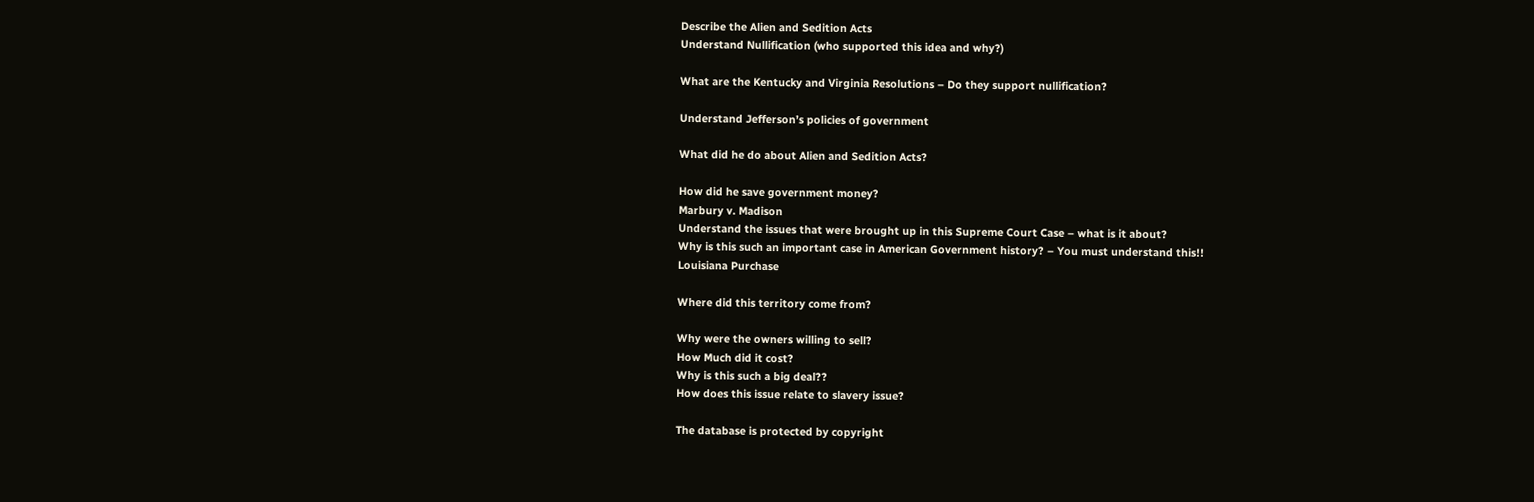Describe the Alien and Sedition Acts
Understand Nullification (who supported this idea and why?)

What are the Kentucky and Virginia Resolutions – Do they support nullification?

Understand Jefferson’s policies of government

What did he do about Alien and Sedition Acts?

How did he save government money?
Marbury v. Madison
Understand the issues that were brought up in this Supreme Court Case – what is it about?
Why is this such an important case in American Government history? – You must understand this!!
Louisiana Purchase

Where did this territory come from?

Why were the owners willing to sell?
How Much did it cost?
Why is this such a big deal??
How does this issue relate to slavery issue?

The database is protected by copyright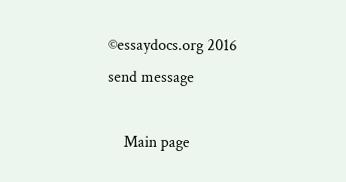©essaydocs.org 2016
send message

    Main page